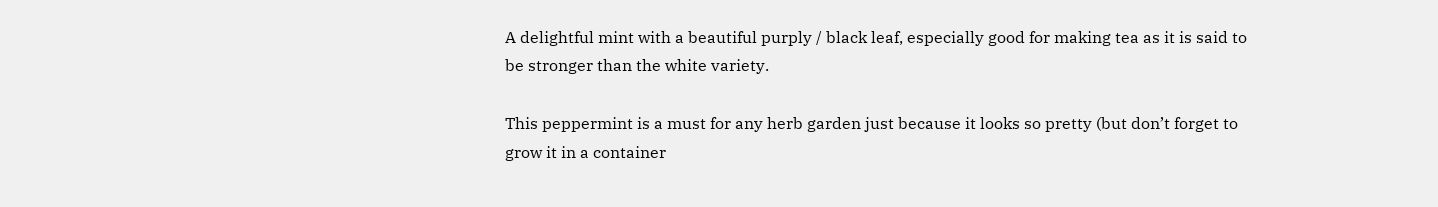A delightful mint with a beautiful purply / black leaf, especially good for making tea as it is said to be stronger than the white variety.

This peppermint is a must for any herb garden just because it looks so pretty (but don’t forget to grow it in a container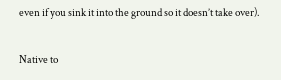even if you sink it into the ground so it doesn’t take over).

Native to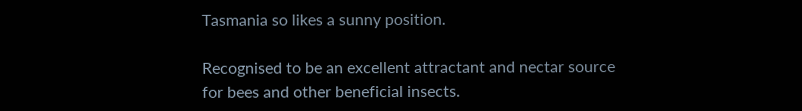Tasmania so likes a sunny position.

Recognised to be an excellent attractant and nectar source for bees and other beneficial insects.